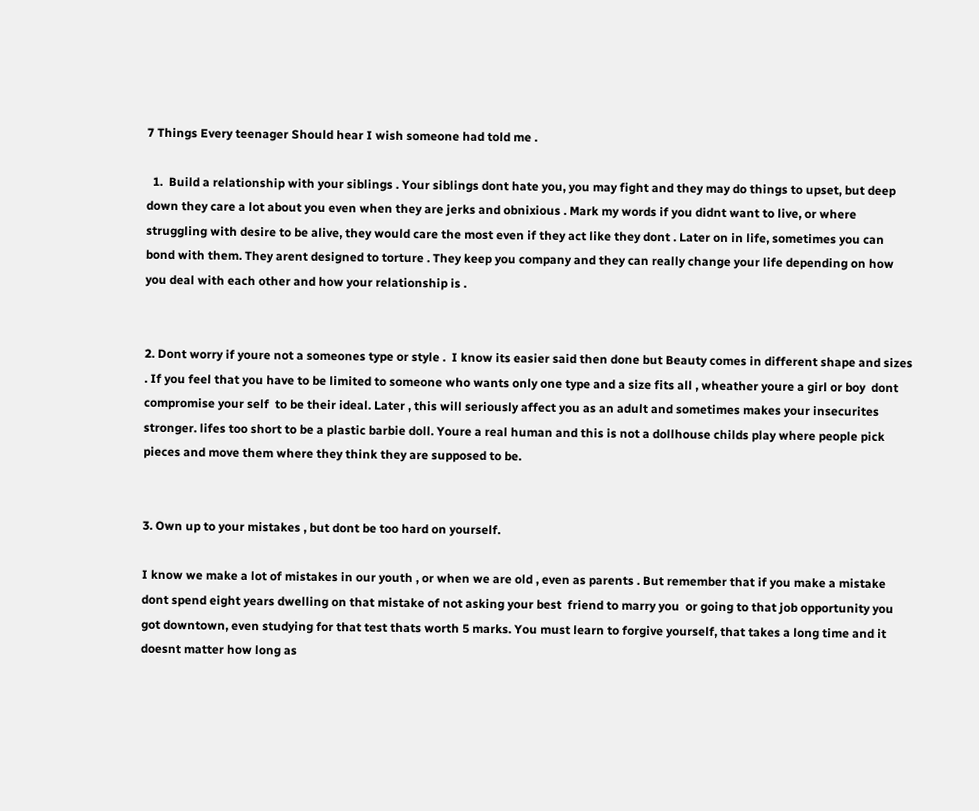7 Things Every teenager Should hear I wish someone had told me .

  1.  Build a relationship with your siblings . Your siblings dont hate you, you may fight and they may do things to upset, but deep down they care a lot about you even when they are jerks and obnixious . Mark my words if you didnt want to live, or where struggling with desire to be alive, they would care the most even if they act like they dont . Later on in life, sometimes you can bond with them. They arent designed to torture . They keep you company and they can really change your life depending on how you deal with each other and how your relationship is .


2. Dont worry if youre not a someones type or style .  I know its easier said then done but Beauty comes in different shape and sizes . If you feel that you have to be limited to someone who wants only one type and a size fits all , wheather youre a girl or boy  dont compromise your self  to be their ideal. Later , this will seriously affect you as an adult and sometimes makes your insecurites stronger. lifes too short to be a plastic barbie doll. Youre a real human and this is not a dollhouse childs play where people pick pieces and move them where they think they are supposed to be.


3. Own up to your mistakes , but dont be too hard on yourself.

I know we make a lot of mistakes in our youth , or when we are old , even as parents . But remember that if you make a mistake dont spend eight years dwelling on that mistake of not asking your best  friend to marry you  or going to that job opportunity you got downtown, even studying for that test thats worth 5 marks. You must learn to forgive yourself, that takes a long time and it doesnt matter how long as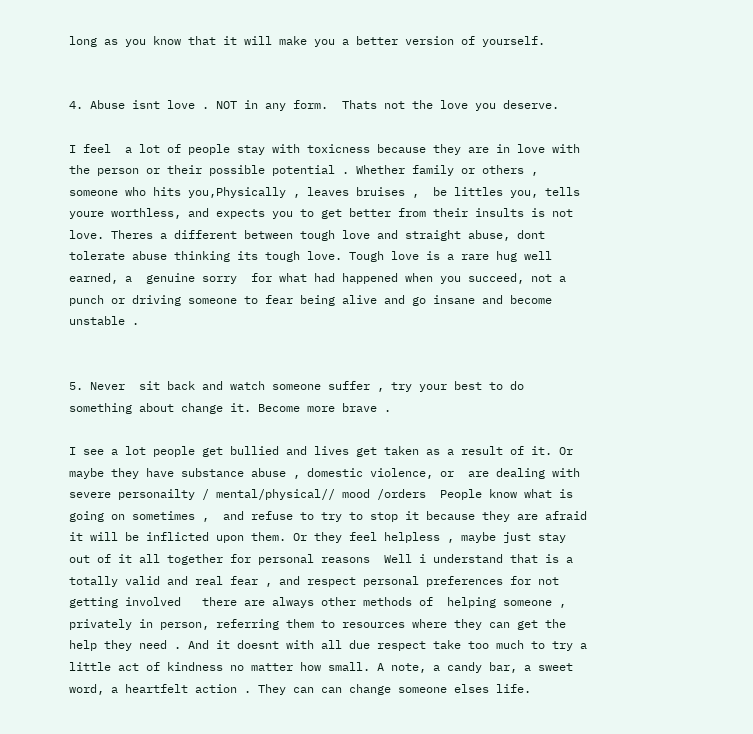long as you know that it will make you a better version of yourself.


4. Abuse isnt love . NOT in any form.  Thats not the love you deserve.

I feel  a lot of people stay with toxicness because they are in love with the person or their possible potential . Whether family or others , someone who hits you,Physically , leaves bruises ,  be littles you, tells youre worthless, and expects you to get better from their insults is not love. Theres a different between tough love and straight abuse, dont tolerate abuse thinking its tough love. Tough love is a rare hug well earned, a  genuine sorry  for what had happened when you succeed, not a punch or driving someone to fear being alive and go insane and become unstable .


5. Never  sit back and watch someone suffer , try your best to do something about change it. Become more brave .

I see a lot people get bullied and lives get taken as a result of it. Or maybe they have substance abuse , domestic violence, or  are dealing with severe personailty / mental/physical// mood /orders  People know what is going on sometimes ,  and refuse to try to stop it because they are afraid it will be inflicted upon them. Or they feel helpless , maybe just stay out of it all together for personal reasons  Well i understand that is a totally valid and real fear , and respect personal preferences for not getting involved   there are always other methods of  helping someone , privately in person, referring them to resources where they can get the help they need . And it doesnt with all due respect take too much to try a little act of kindness no matter how small. A note, a candy bar, a sweet word, a heartfelt action . They can can change someone elses life.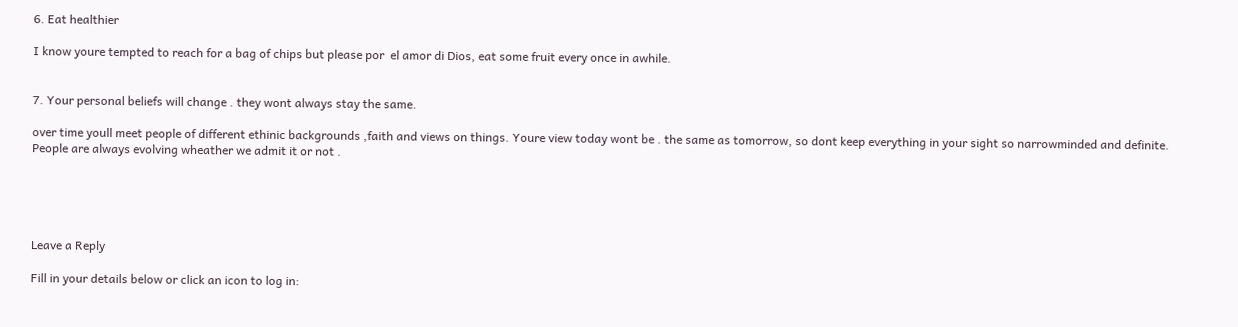6. Eat healthier

I know youre tempted to reach for a bag of chips but please por  el amor di Dios, eat some fruit every once in awhile.


7. Your personal beliefs will change . they wont always stay the same.

over time youll meet people of different ethinic backgrounds ,faith and views on things. Youre view today wont be . the same as tomorrow, so dont keep everything in your sight so narrowminded and definite. People are always evolving wheather we admit it or not .





Leave a Reply

Fill in your details below or click an icon to log in: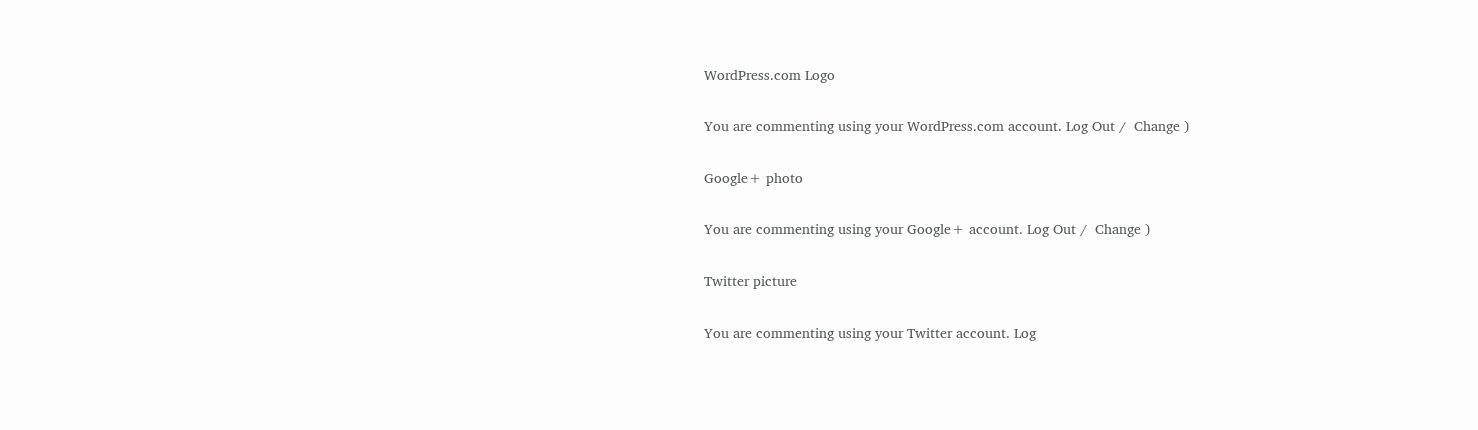WordPress.com Logo

You are commenting using your WordPress.com account. Log Out /  Change )

Google+ photo

You are commenting using your Google+ account. Log Out /  Change )

Twitter picture

You are commenting using your Twitter account. Log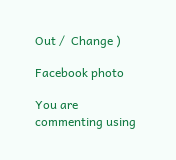Out /  Change )

Facebook photo

You are commenting using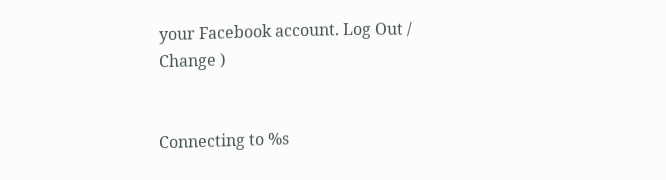your Facebook account. Log Out /  Change )


Connecting to %s